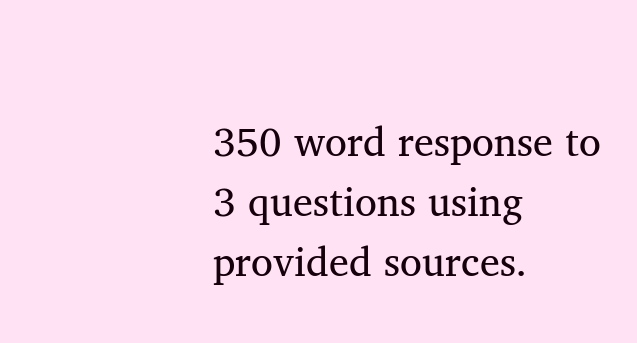350 word response to 3 questions using provided sources.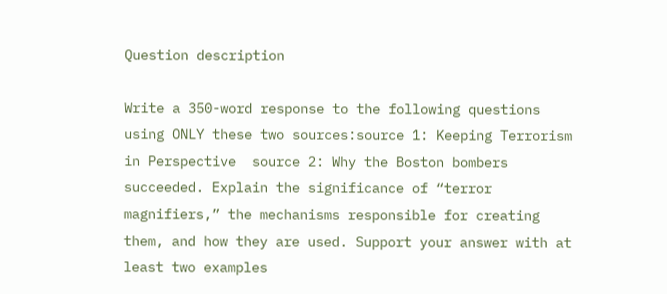Question description

Write a 350-word response to the following questions using ONLY these two sources:source 1: Keeping Terrorism in Perspective  source 2: Why the Boston bombers succeeded. Explain the significance of “terror magnifiers,” the mechanisms responsible for creating them, and how they are used. Support your answer with at least two examples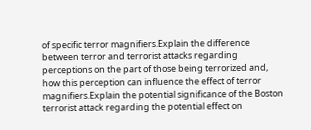of specific terror magnifiers.Explain the difference between terror and terrorist attacks regarding perceptions on the part of those being terrorized and, how this perception can influence the effect of terror magnifiers.Explain the potential significance of the Boston terrorist attack regarding the potential effect on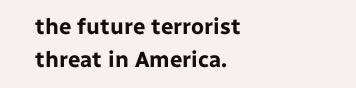the future terrorist threat in America.